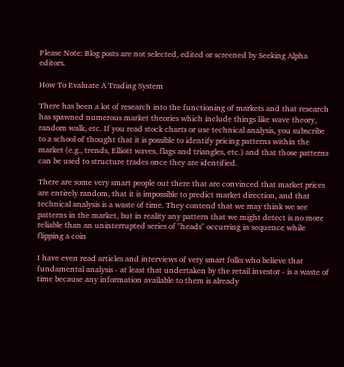Please Note: Blog posts are not selected, edited or screened by Seeking Alpha editors.

How To Evaluate A Trading System

There has been a lot of research into the functioning of markets and that research has spawned numerous market theories which include things like wave theory, random walk, etc. If you read stock charts or use technical analysis, you subscribe to a school of thought that it is possible to identify pricing patterns within the market (e.g., trends, Elliott waves, flags and triangles, etc.) and that those patterns can be used to structure trades once they are identified.

There are some very smart people out there that are convinced that market prices are entirely random, that it is impossible to predict market direction, and that technical analysis is a waste of time. They contend that we may think we see patterns in the market, but in reality any pattern that we might detect is no more reliable than an uninterrupted series of "heads" occurring in sequence while flipping a coin

I have even read articles and interviews of very smart folks who believe that fundamental analysis - at least that undertaken by the retail investor - is a waste of time because any information available to them is already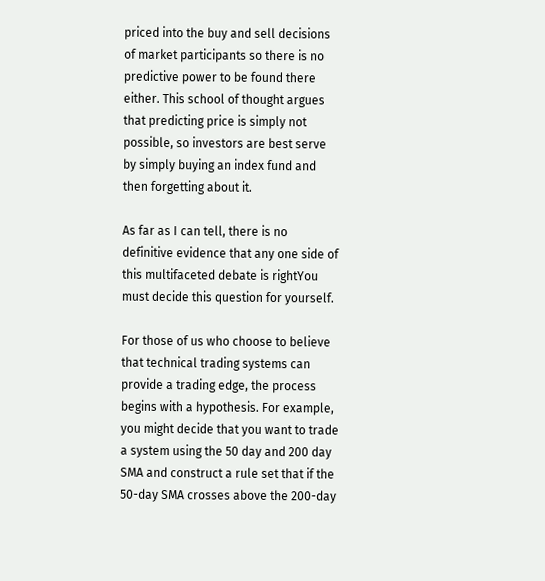priced into the buy and sell decisions of market participants so there is no predictive power to be found there either. This school of thought argues that predicting price is simply not possible, so investors are best serve by simply buying an index fund and then forgetting about it.

As far as I can tell, there is no definitive evidence that any one side of this multifaceted debate is rightYou must decide this question for yourself.

For those of us who choose to believe that technical trading systems can provide a trading edge, the process begins with a hypothesis. For example, you might decide that you want to trade a system using the 50 day and 200 day SMA and construct a rule set that if the 50-day SMA crosses above the 200-day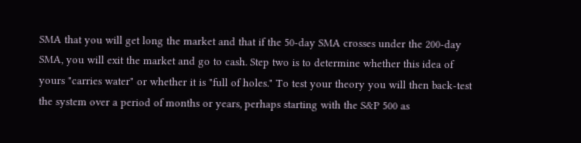SMA that you will get long the market and that if the 50-day SMA crosses under the 200-day SMA, you will exit the market and go to cash. Step two is to determine whether this idea of yours "carries water" or whether it is "full of holes." To test your theory you will then back-test the system over a period of months or years, perhaps starting with the S&P 500 as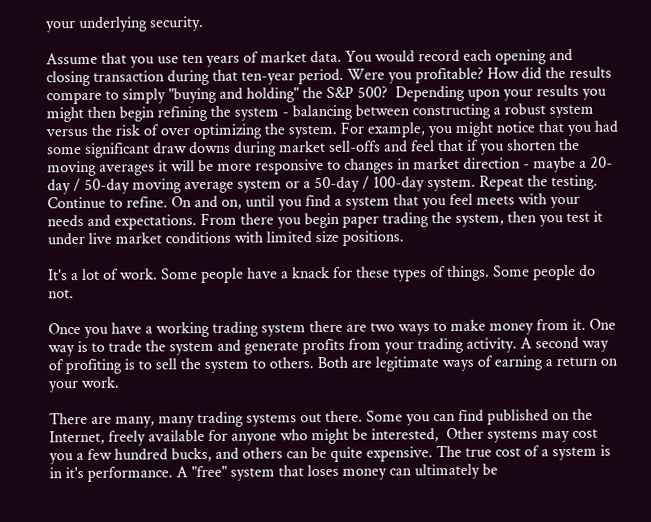your underlying security.

Assume that you use ten years of market data. You would record each opening and closing transaction during that ten-year period. Were you profitable? How did the results compare to simply "buying and holding" the S&P 500?  Depending upon your results you might then begin refining the system - balancing between constructing a robust system versus the risk of over optimizing the system. For example, you might notice that you had some significant draw downs during market sell-offs and feel that if you shorten the moving averages it will be more responsive to changes in market direction - maybe a 20-day / 50-day moving average system or a 50-day / 100-day system. Repeat the testing. Continue to refine. On and on, until you find a system that you feel meets with your needs and expectations. From there you begin paper trading the system, then you test it under live market conditions with limited size positions.

It's a lot of work. Some people have a knack for these types of things. Some people do not.

Once you have a working trading system there are two ways to make money from it. One way is to trade the system and generate profits from your trading activity. A second way of profiting is to sell the system to others. Both are legitimate ways of earning a return on your work.

There are many, many trading systems out there. Some you can find published on the Internet, freely available for anyone who might be interested,  Other systems may cost you a few hundred bucks, and others can be quite expensive. The true cost of a system is in it's performance. A "free" system that loses money can ultimately be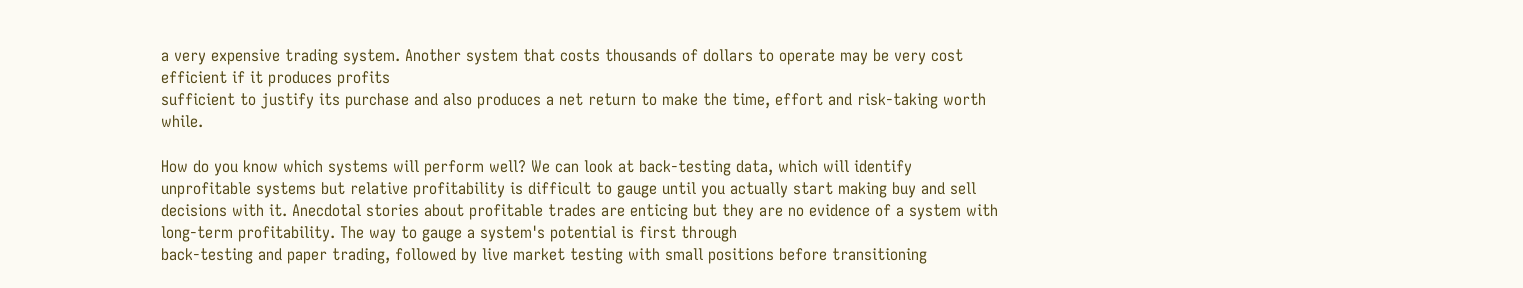a very expensive trading system. Another system that costs thousands of dollars to operate may be very cost efficient if it produces profits
sufficient to justify its purchase and also produces a net return to make the time, effort and risk-taking worth while.

How do you know which systems will perform well? We can look at back-testing data, which will identify unprofitable systems but relative profitability is difficult to gauge until you actually start making buy and sell decisions with it. Anecdotal stories about profitable trades are enticing but they are no evidence of a system with long-term profitability. The way to gauge a system's potential is first through
back-testing and paper trading, followed by live market testing with small positions before transitioning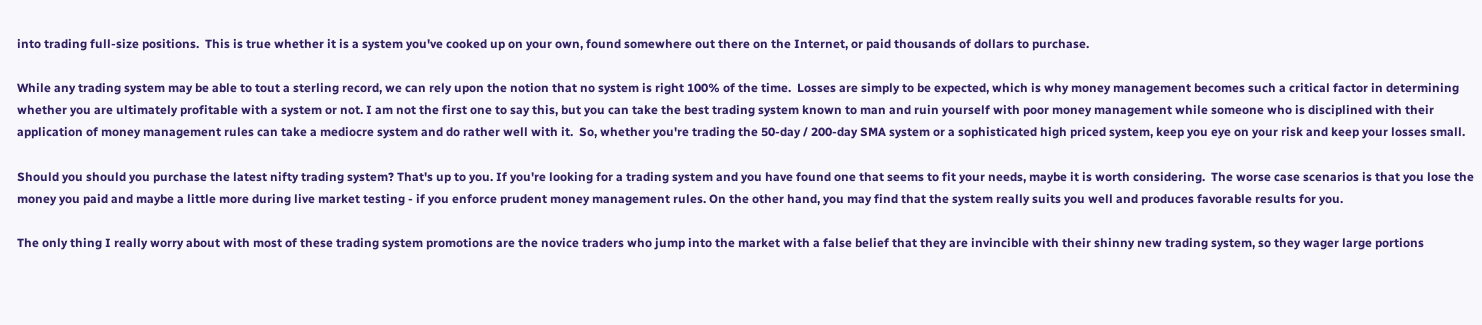into trading full-size positions.  This is true whether it is a system you've cooked up on your own, found somewhere out there on the Internet, or paid thousands of dollars to purchase.

While any trading system may be able to tout a sterling record, we can rely upon the notion that no system is right 100% of the time.  Losses are simply to be expected, which is why money management becomes such a critical factor in determining whether you are ultimately profitable with a system or not. I am not the first one to say this, but you can take the best trading system known to man and ruin yourself with poor money management while someone who is disciplined with their application of money management rules can take a mediocre system and do rather well with it.  So, whether you're trading the 50-day / 200-day SMA system or a sophisticated high priced system, keep you eye on your risk and keep your losses small.

Should you should you purchase the latest nifty trading system? That's up to you. If you're looking for a trading system and you have found one that seems to fit your needs, maybe it is worth considering.  The worse case scenarios is that you lose the money you paid and maybe a little more during live market testing - if you enforce prudent money management rules. On the other hand, you may find that the system really suits you well and produces favorable results for you.

The only thing I really worry about with most of these trading system promotions are the novice traders who jump into the market with a false belief that they are invincible with their shinny new trading system, so they wager large portions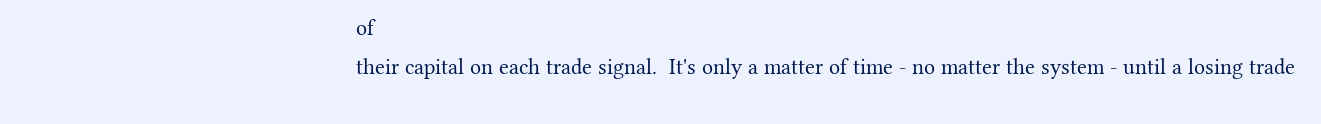of
their capital on each trade signal.  It's only a matter of time - no matter the system - until a losing trade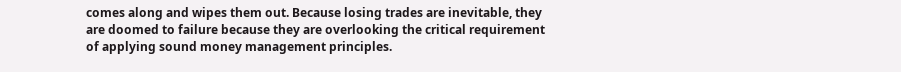comes along and wipes them out. Because losing trades are inevitable, they are doomed to failure because they are overlooking the critical requirement of applying sound money management principles.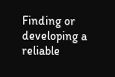Finding or developing a reliable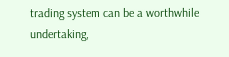trading system can be a worthwhile undertaking,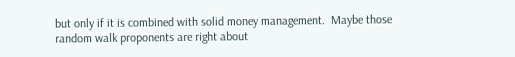but only if it is combined with solid money management.  Maybe those random walk proponents are right about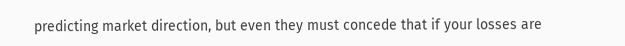predicting market direction, but even they must concede that if your losses are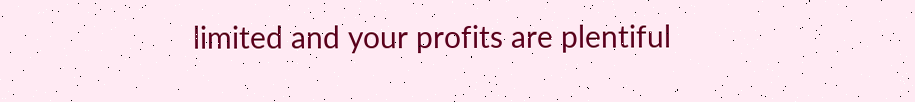limited and your profits are plentiful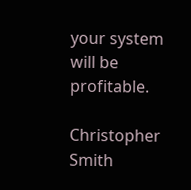your system will be profitable.

Christopher Smith